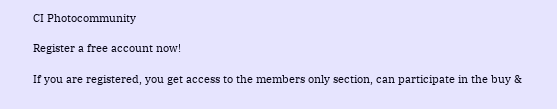CI Photocommunity

Register a free account now!

If you are registered, you get access to the members only section, can participate in the buy &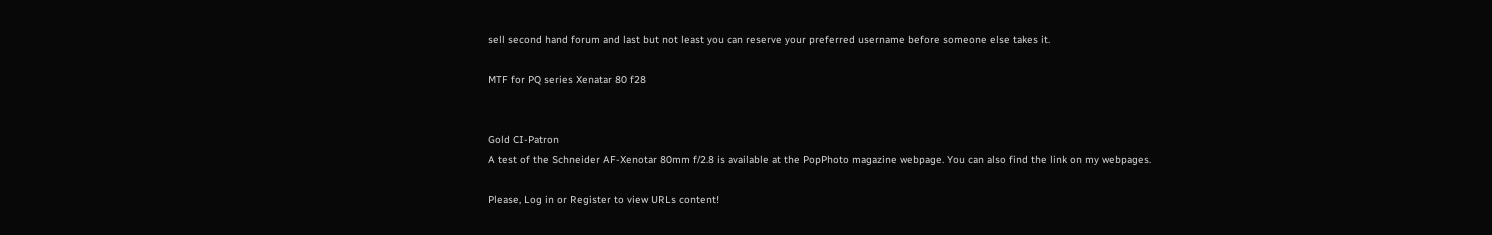sell second hand forum and last but not least you can reserve your preferred username before someone else takes it.

MTF for PQ series Xenatar 80 f28


Gold CI-Patron
A test of the Schneider AF-Xenotar 80mm f/2.8 is available at the PopPhoto magazine webpage. You can also find the link on my webpages.

Please, Log in or Register to view URLs content!